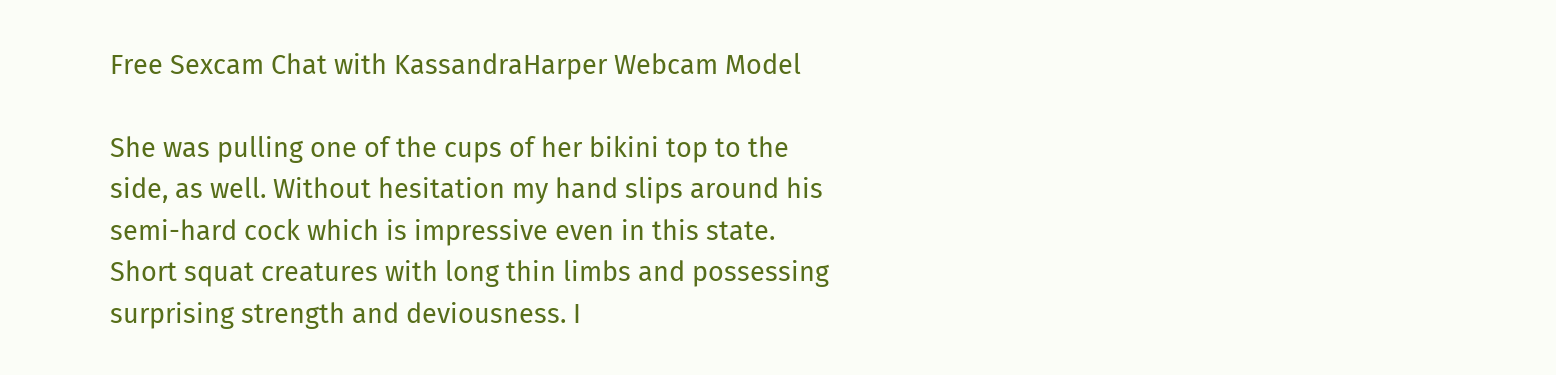Free Sexcam Chat with KassandraHarper Webcam Model

She was pulling one of the cups of her bikini top to the side, as well. Without hesitation my hand slips around his semi-hard cock which is impressive even in this state. Short squat creatures with long thin limbs and possessing surprising strength and deviousness. I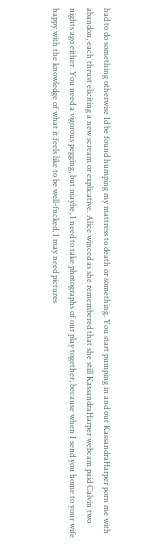had to do something otherwise Id be found humping my mattress to death or something. You start pumping in and out KassandraHarper porn me with abandon, each thrust eliciting a new scream or explicative. Alice winced as she remembered that she still KassandraHarper webcam paid Calvin two nights ago either. You need a vigorous pegging, but maybe, I need to take photographs of our play together, because when I send you home to your wife happy with the knowledge of what it feels like to be well-fucked, I may need pictures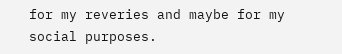for my reveries and maybe for my social purposes.